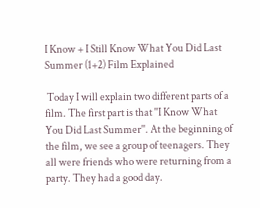I Know + I Still Know What You Did Last Summer (1+2) Film Explained

 Today I will explain two different parts of a film. The first part is that ''I Know What You Did Last Summer''. At the beginning of the film, we see a group of teenagers. They all were friends who were returning from a party. They had a good day.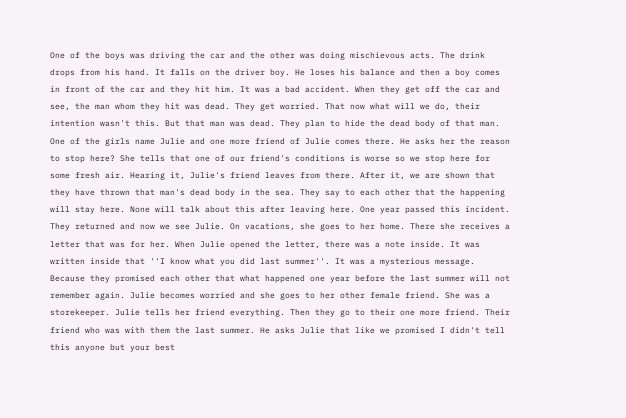One of the boys was driving the car and the other was doing mischievous acts. The drink drops from his hand. It falls on the driver boy. He loses his balance and then a boy comes in front of the car and they hit him. It was a bad accident. When they get off the car and see, the man whom they hit was dead. They get worried. That now what will we do, their intention wasn't this. But that man was dead. They plan to hide the dead body of that man. One of the girls name Julie and one more friend of Julie comes there. He asks her the reason to stop here? She tells that one of our friend's conditions is worse so we stop here for some fresh air. Hearing it, Julie's friend leaves from there. After it, we are shown that they have thrown that man's dead body in the sea. They say to each other that the happening will stay here. None will talk about this after leaving here. One year passed this incident. They returned and now we see Julie. On vacations, she goes to her home. There she receives a letter that was for her. When Julie opened the letter, there was a note inside. It was written inside that ''I know what you did last summer''. It was a mysterious message. Because they promised each other that what happened one year before the last summer will not remember again. Julie becomes worried and she goes to her other female friend. She was a storekeeper. Julie tells her friend everything. Then they go to their one more friend. Their friend who was with them the last summer. He asks Julie that like we promised I didn't tell this anyone but your best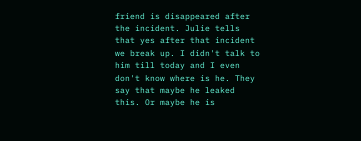friend is disappeared after the incident. Julie tells that yes after that incident we break up. I didn't talk to him till today and I even don't know where is he. They say that maybe he leaked this. Or maybe he is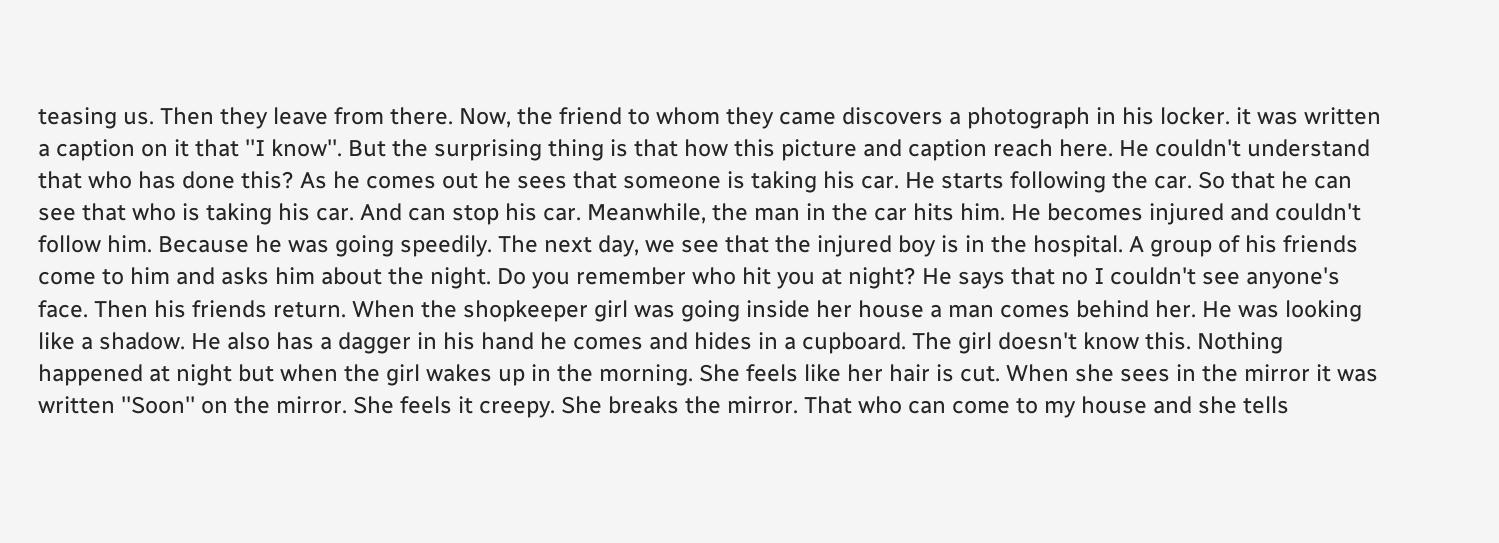teasing us. Then they leave from there. Now, the friend to whom they came discovers a photograph in his locker. it was written a caption on it that ''I know''. But the surprising thing is that how this picture and caption reach here. He couldn't understand that who has done this? As he comes out he sees that someone is taking his car. He starts following the car. So that he can see that who is taking his car. And can stop his car. Meanwhile, the man in the car hits him. He becomes injured and couldn't follow him. Because he was going speedily. The next day, we see that the injured boy is in the hospital. A group of his friends come to him and asks him about the night. Do you remember who hit you at night? He says that no I couldn't see anyone's face. Then his friends return. When the shopkeeper girl was going inside her house a man comes behind her. He was looking like a shadow. He also has a dagger in his hand he comes and hides in a cupboard. The girl doesn't know this. Nothing happened at night but when the girl wakes up in the morning. She feels like her hair is cut. When she sees in the mirror it was written ''Soon'' on the mirror. She feels it creepy. She breaks the mirror. That who can come to my house and she tells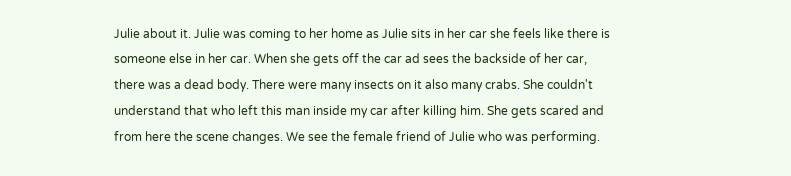Julie about it. Julie was coming to her home as Julie sits in her car she feels like there is someone else in her car. When she gets off the car ad sees the backside of her car, there was a dead body. There were many insects on it also many crabs. She couldn't understand that who left this man inside my car after killing him. She gets scared and from here the scene changes. We see the female friend of Julie who was performing.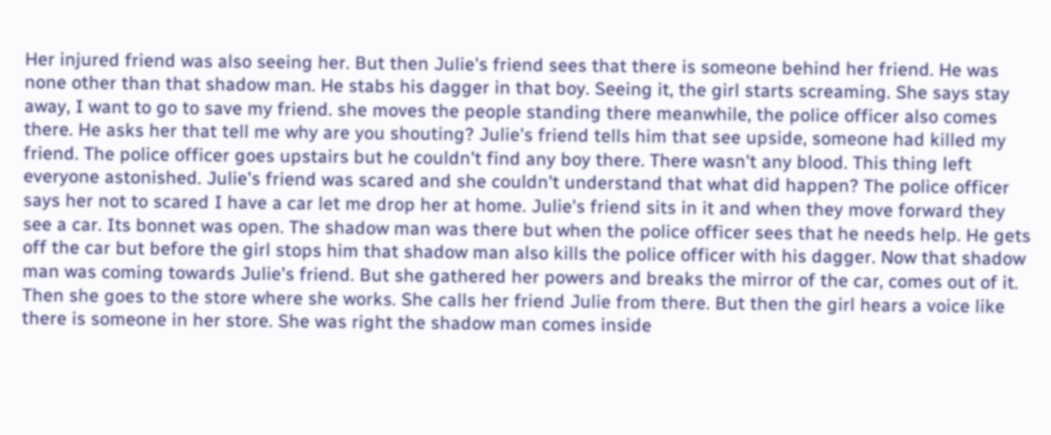Her injured friend was also seeing her. But then Julie's friend sees that there is someone behind her friend. He was none other than that shadow man. He stabs his dagger in that boy. Seeing it, the girl starts screaming. She says stay away, I want to go to save my friend. she moves the people standing there meanwhile, the police officer also comes there. He asks her that tell me why are you shouting? Julie's friend tells him that see upside, someone had killed my friend. The police officer goes upstairs but he couldn't find any boy there. There wasn't any blood. This thing left everyone astonished. Julie's friend was scared and she couldn't understand that what did happen? The police officer says her not to scared I have a car let me drop her at home. Julie's friend sits in it and when they move forward they see a car. Its bonnet was open. The shadow man was there but when the police officer sees that he needs help. He gets off the car but before the girl stops him that shadow man also kills the police officer with his dagger. Now that shadow man was coming towards Julie's friend. But she gathered her powers and breaks the mirror of the car, comes out of it. Then she goes to the store where she works. She calls her friend Julie from there. But then the girl hears a voice like there is someone in her store. She was right the shadow man comes inside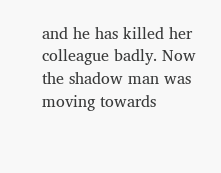and he has killed her colleague badly. Now the shadow man was moving towards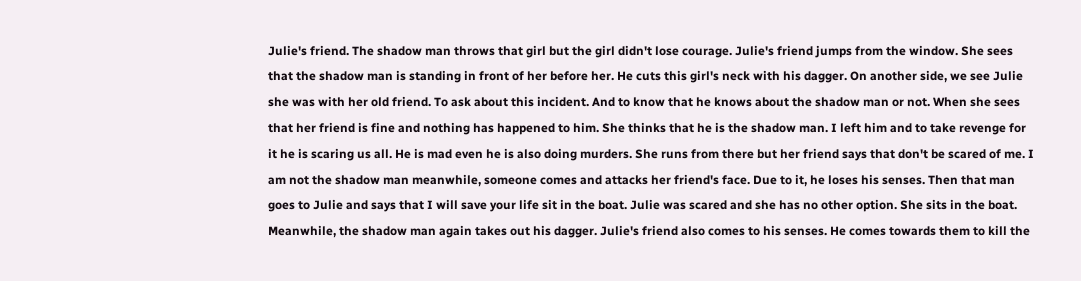Julie's friend. The shadow man throws that girl but the girl didn't lose courage. Julie's friend jumps from the window. She sees that the shadow man is standing in front of her before her. He cuts this girl's neck with his dagger. On another side, we see Julie she was with her old friend. To ask about this incident. And to know that he knows about the shadow man or not. When she sees that her friend is fine and nothing has happened to him. She thinks that he is the shadow man. I left him and to take revenge for it he is scaring us all. He is mad even he is also doing murders. She runs from there but her friend says that don't be scared of me. I am not the shadow man meanwhile, someone comes and attacks her friend's face. Due to it, he loses his senses. Then that man goes to Julie and says that I will save your life sit in the boat. Julie was scared and she has no other option. She sits in the boat. Meanwhile, the shadow man again takes out his dagger. Julie's friend also comes to his senses. He comes towards them to kill the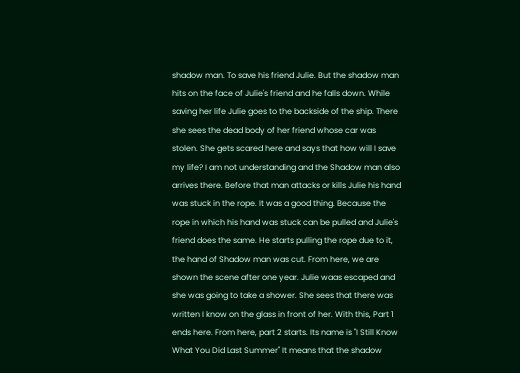shadow man. To save his friend Julie. But the shadow man hits on the face of Julie's friend and he falls down. While saving her life Julie goes to the backside of the ship. There she sees the dead body of her friend whose car was stolen. She gets scared here and says that how will I save my life? I am not understanding and the Shadow man also arrives there. Before that man attacks or kills Julie his hand was stuck in the rope. It was a good thing. Because the rope in which his hand was stuck can be pulled and Julie's friend does the same. He starts pulling the rope due to it, the hand of Shadow man was cut. From here, we are shown the scene after one year. Julie waas escaped and she was going to take a shower. She sees that there was written I know on the glass in front of her. With this, Part 1 ends here. From here, part 2 starts. Its name is ''I Still Know What You Did Last Summer'' It means that the shadow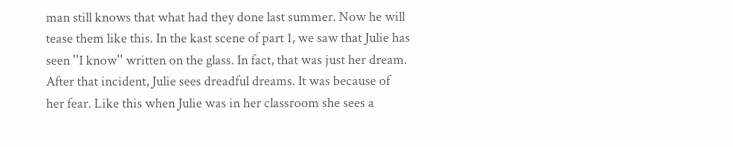man still knows that what had they done last summer. Now he will tease them like this. In the kast scene of part 1, we saw that Julie has seen ''I know'' written on the glass. In fact, that was just her dream. After that incident, Julie sees dreadful dreams. It was because of her fear. Like this when Julie was in her classroom she sees a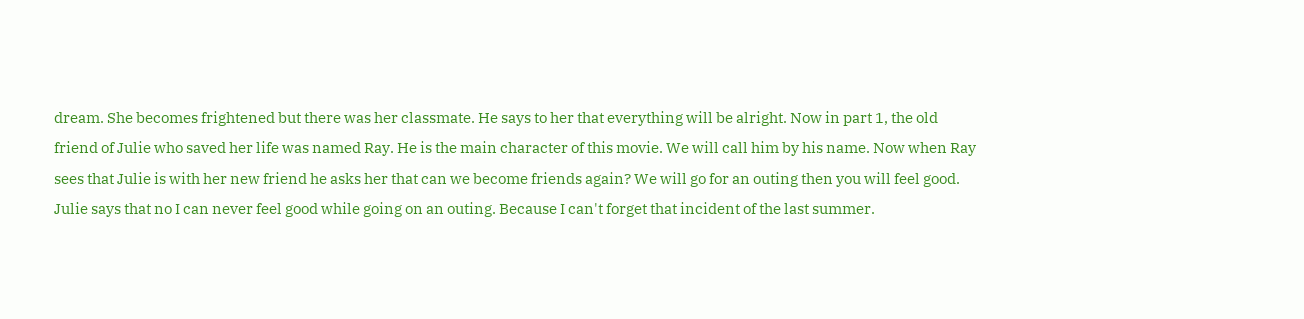dream. She becomes frightened but there was her classmate. He says to her that everything will be alright. Now in part 1, the old friend of Julie who saved her life was named Ray. He is the main character of this movie. We will call him by his name. Now when Ray sees that Julie is with her new friend he asks her that can we become friends again? We will go for an outing then you will feel good. Julie says that no I can never feel good while going on an outing. Because I can't forget that incident of the last summer.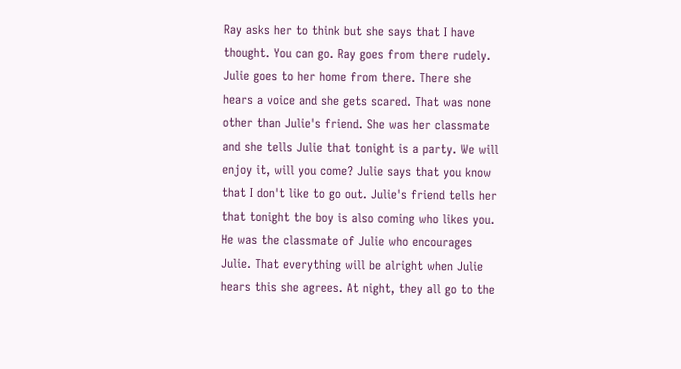Ray asks her to think but she says that I have thought. You can go. Ray goes from there rudely. Julie goes to her home from there. There she hears a voice and she gets scared. That was none other than Julie's friend. She was her classmate and she tells Julie that tonight is a party. We will enjoy it, will you come? Julie says that you know that I don't like to go out. Julie's friend tells her that tonight the boy is also coming who likes you. He was the classmate of Julie who encourages Julie. That everything will be alright when Julie hears this she agrees. At night, they all go to the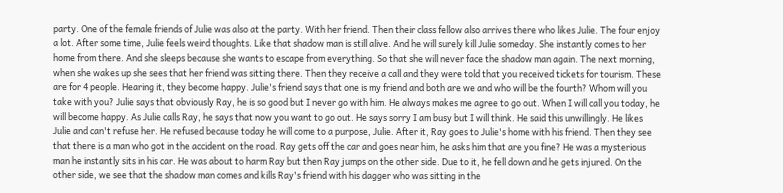party. One of the female friends of Julie was also at the party. With her friend. Then their class fellow also arrives there who likes Julie. The four enjoy a lot. After some time, Julie feels weird thoughts. Like that shadow man is still alive. And he will surely kill Julie someday. She instantly comes to her home from there. And she sleeps because she wants to escape from everything. So that she will never face the shadow man again. The next morning, when she wakes up she sees that her friend was sitting there. Then they receive a call and they were told that you received tickets for tourism. These are for 4 people. Hearing it, they become happy. Julie's friend says that one is my friend and both are we and who will be the fourth? Whom will you take with you? Julie says that obviously Ray, he is so good but I never go with him. He always makes me agree to go out. When I will call you today, he will become happy. As Julie calls Ray, he says that now you want to go out. He says sorry I am busy but I will think. He said this unwillingly. He likes Julie and can't refuse her. He refused because today he will come to a purpose, Julie. After it, Ray goes to Julie's home with his friend. Then they see that there is a man who got in the accident on the road. Ray gets off the car and goes near him, he asks him that are you fine? He was a mysterious man he instantly sits in his car. He was about to harm Ray but then Ray jumps on the other side. Due to it, he fell down and he gets injured. On the other side, we see that the shadow man comes and kills Ray's friend with his dagger who was sitting in the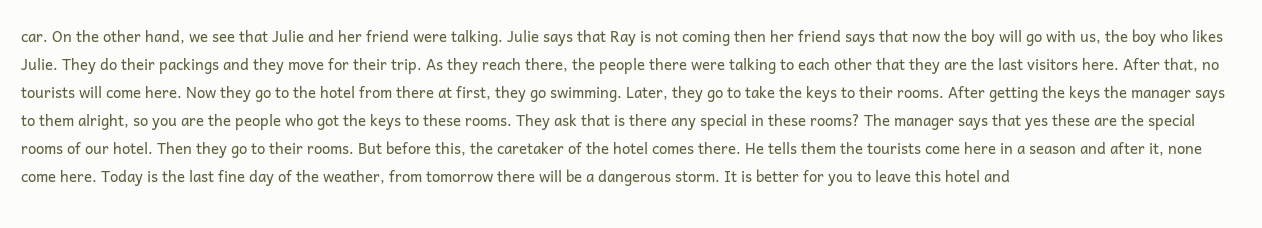car. On the other hand, we see that Julie and her friend were talking. Julie says that Ray is not coming then her friend says that now the boy will go with us, the boy who likes Julie. They do their packings and they move for their trip. As they reach there, the people there were talking to each other that they are the last visitors here. After that, no tourists will come here. Now they go to the hotel from there at first, they go swimming. Later, they go to take the keys to their rooms. After getting the keys the manager says to them alright, so you are the people who got the keys to these rooms. They ask that is there any special in these rooms? The manager says that yes these are the special rooms of our hotel. Then they go to their rooms. But before this, the caretaker of the hotel comes there. He tells them the tourists come here in a season and after it, none come here. Today is the last fine day of the weather, from tomorrow there will be a dangerous storm. It is better for you to leave this hotel and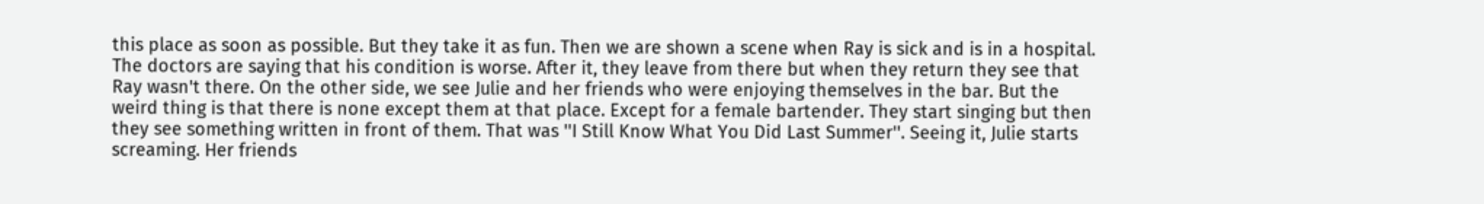this place as soon as possible. But they take it as fun. Then we are shown a scene when Ray is sick and is in a hospital. The doctors are saying that his condition is worse. After it, they leave from there but when they return they see that Ray wasn't there. On the other side, we see Julie and her friends who were enjoying themselves in the bar. But the weird thing is that there is none except them at that place. Except for a female bartender. They start singing but then they see something written in front of them. That was ''I Still Know What You Did Last Summer''. Seeing it, Julie starts screaming. Her friends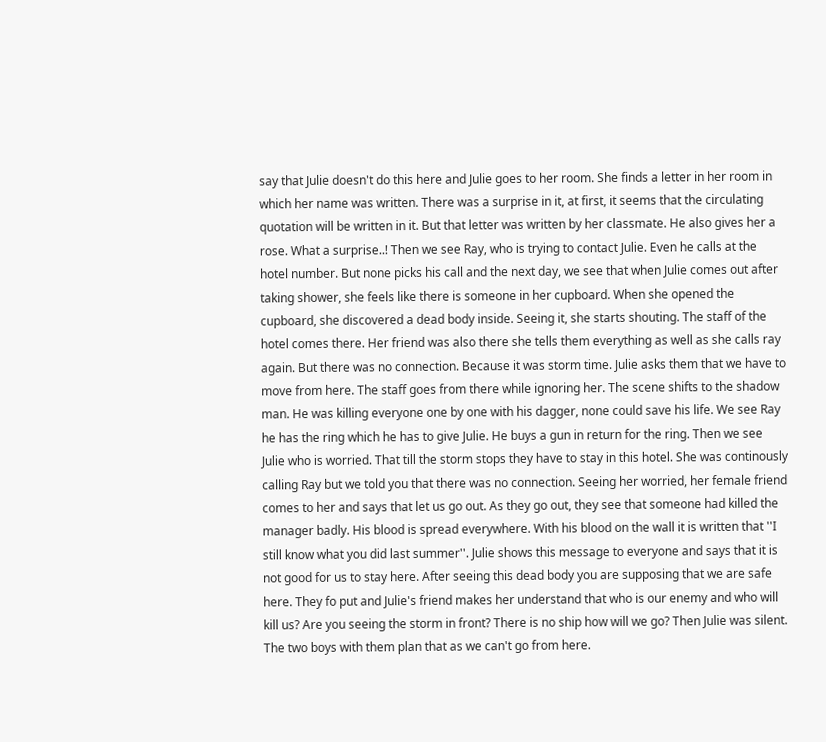say that Julie doesn't do this here and Julie goes to her room. She finds a letter in her room in which her name was written. There was a surprise in it, at first, it seems that the circulating quotation will be written in it. But that letter was written by her classmate. He also gives her a rose. What a surprise..! Then we see Ray, who is trying to contact Julie. Even he calls at the hotel number. But none picks his call and the next day, we see that when Julie comes out after taking shower, she feels like there is someone in her cupboard. When she opened the cupboard, she discovered a dead body inside. Seeing it, she starts shouting. The staff of the hotel comes there. Her friend was also there she tells them everything as well as she calls ray again. But there was no connection. Because it was storm time. Julie asks them that we have to move from here. The staff goes from there while ignoring her. The scene shifts to the shadow man. He was killing everyone one by one with his dagger, none could save his life. We see Ray he has the ring which he has to give Julie. He buys a gun in return for the ring. Then we see Julie who is worried. That till the storm stops they have to stay in this hotel. She was continously calling Ray but we told you that there was no connection. Seeing her worried, her female friend comes to her and says that let us go out. As they go out, they see that someone had killed the manager badly. His blood is spread everywhere. With his blood on the wall it is written that ''I still know what you did last summer''. Julie shows this message to everyone and says that it is not good for us to stay here. After seeing this dead body you are supposing that we are safe here. They fo put and Julie's friend makes her understand that who is our enemy and who will kill us? Are you seeing the storm in front? There is no ship how will we go? Then Julie was silent. The two boys with them plan that as we can't go from here.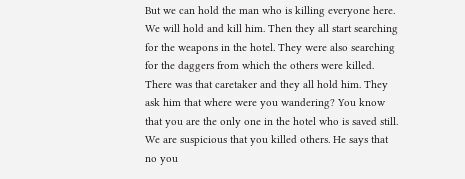But we can hold the man who is killing everyone here. We will hold and kill him. Then they all start searching for the weapons in the hotel. They were also searching for the daggers from which the others were killed. There was that caretaker and they all hold him. They ask him that where were you wandering? You know that you are the only one in the hotel who is saved still. We are suspicious that you killed others. He says that no you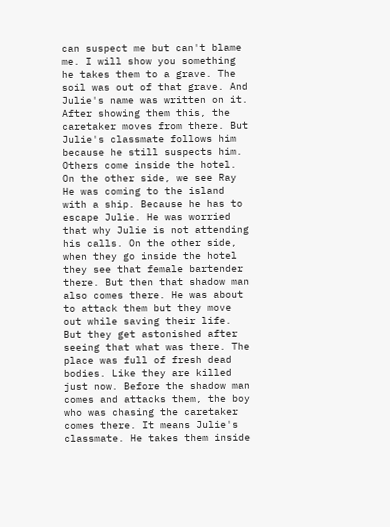can suspect me but can't blame me. I will show you something he takes them to a grave. The soil was out of that grave. And Julie's name was written on it. After showing them this, the caretaker moves from there. But Julie's classmate follows him because he still suspects him. Others come inside the hotel. On the other side, we see Ray He was coming to the island with a ship. Because he has to escape Julie. He was worried that why Julie is not attending his calls. On the other side, when they go inside the hotel they see that female bartender there. But then that shadow man also comes there. He was about to attack them but they move out while saving their life. But they get astonished after seeing that what was there. The place was full of fresh dead bodies. Like they are killed just now. Before the shadow man comes and attacks them, the boy who was chasing the caretaker comes there. It means Julie's classmate. He takes them inside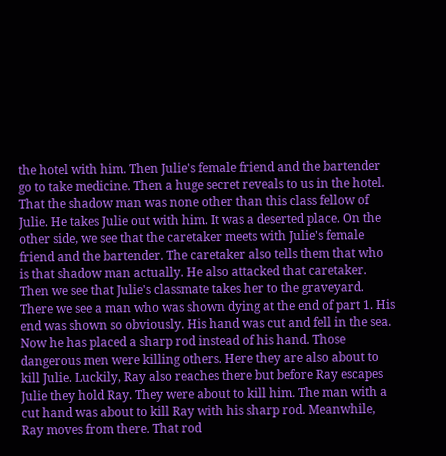the hotel with him. Then Julie's female friend and the bartender go to take medicine. Then a huge secret reveals to us in the hotel. That the shadow man was none other than this class fellow of Julie. He takes Julie out with him. It was a deserted place. On the other side, we see that the caretaker meets with Julie's female friend and the bartender. The caretaker also tells them that who is that shadow man actually. He also attacked that caretaker. Then we see that Julie's classmate takes her to the graveyard. There we see a man who was shown dying at the end of part 1. His end was shown so obviously. His hand was cut and fell in the sea. Now he has placed a sharp rod instead of his hand. Those dangerous men were killing others. Here they are also about to kill Julie. Luckily, Ray also reaches there but before Ray escapes Julie they hold Ray. They were about to kill him. The man with a cut hand was about to kill Ray with his sharp rod. Meanwhile, Ray moves from there. That rod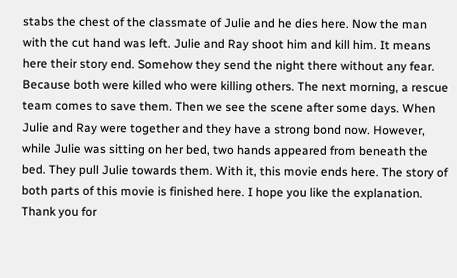stabs the chest of the classmate of Julie and he dies here. Now the man with the cut hand was left. Julie and Ray shoot him and kill him. It means here their story end. Somehow they send the night there without any fear. Because both were killed who were killing others. The next morning, a rescue team comes to save them. Then we see the scene after some days. When Julie and Ray were together and they have a strong bond now. However, while Julie was sitting on her bed, two hands appeared from beneath the bed. They pull Julie towards them. With it, this movie ends here. The story of both parts of this movie is finished here. I hope you like the explanation. Thank you for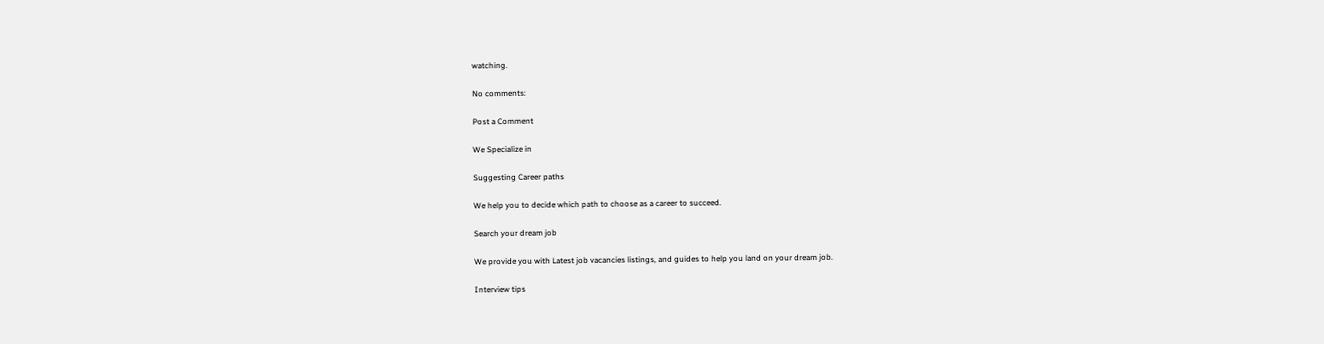watching.

No comments:

Post a Comment

We Specialize in

Suggesting Career paths

We help you to decide which path to choose as a career to succeed.

Search your dream job

We provide you with Latest job vacancies listings, and guides to help you land on your dream job.

Interview tips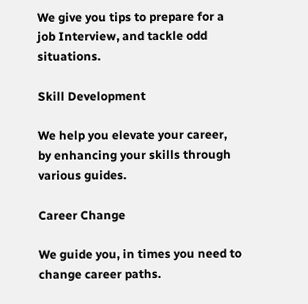We give you tips to prepare for a job Interview, and tackle odd situations.

Skill Development

We help you elevate your career, by enhancing your skills through various guides.

Career Change

We guide you, in times you need to change career paths.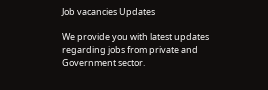Job vacancies Updates

We provide you with latest updates regarding jobs from private and Government sector.